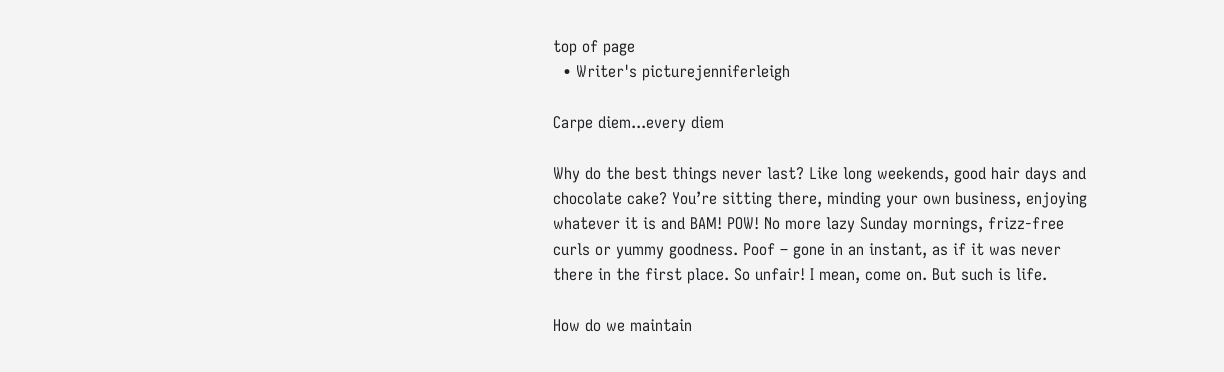top of page
  • Writer's picturejenniferleigh

Carpe diem...every diem

Why do the best things never last? Like long weekends, good hair days and chocolate cake? You’re sitting there, minding your own business, enjoying whatever it is and BAM! POW! No more lazy Sunday mornings, frizz-free curls or yummy goodness. Poof – gone in an instant, as if it was never there in the first place. So unfair! I mean, come on. But such is life.

How do we maintain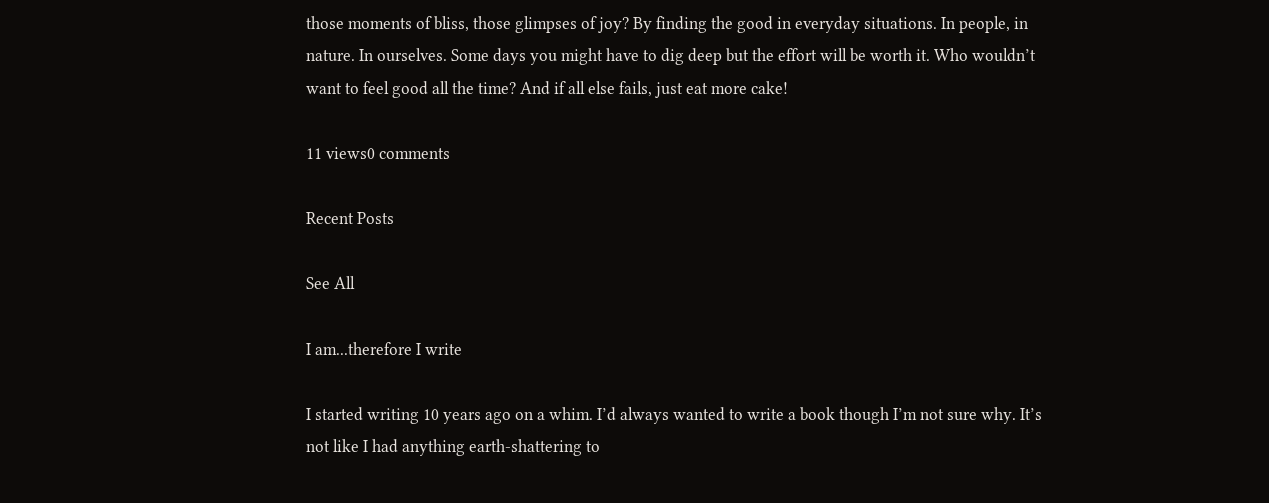those moments of bliss, those glimpses of joy? By finding the good in everyday situations. In people, in nature. In ourselves. Some days you might have to dig deep but the effort will be worth it. Who wouldn’t want to feel good all the time? And if all else fails, just eat more cake!

11 views0 comments

Recent Posts

See All

I am...therefore I write

I started writing 10 years ago on a whim. I’d always wanted to write a book though I’m not sure why. It’s not like I had anything earth-shattering to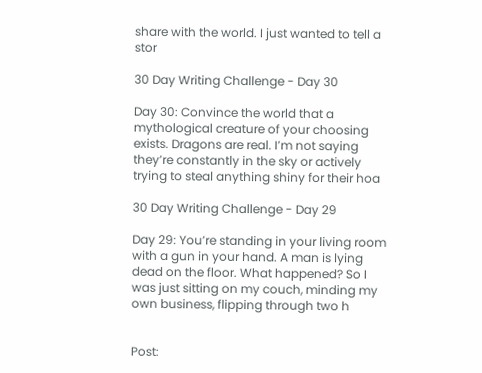share with the world. I just wanted to tell a stor

30 Day Writing Challenge - Day 30

Day 30: Convince the world that a mythological creature of your choosing exists. Dragons are real. I’m not saying they’re constantly in the sky or actively trying to steal anything shiny for their hoa

30 Day Writing Challenge - Day 29

Day 29: You’re standing in your living room with a gun in your hand. A man is lying dead on the floor. What happened? So I was just sitting on my couch, minding my own business, flipping through two h


Post: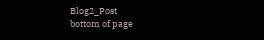Blog2_Post
bottom of page